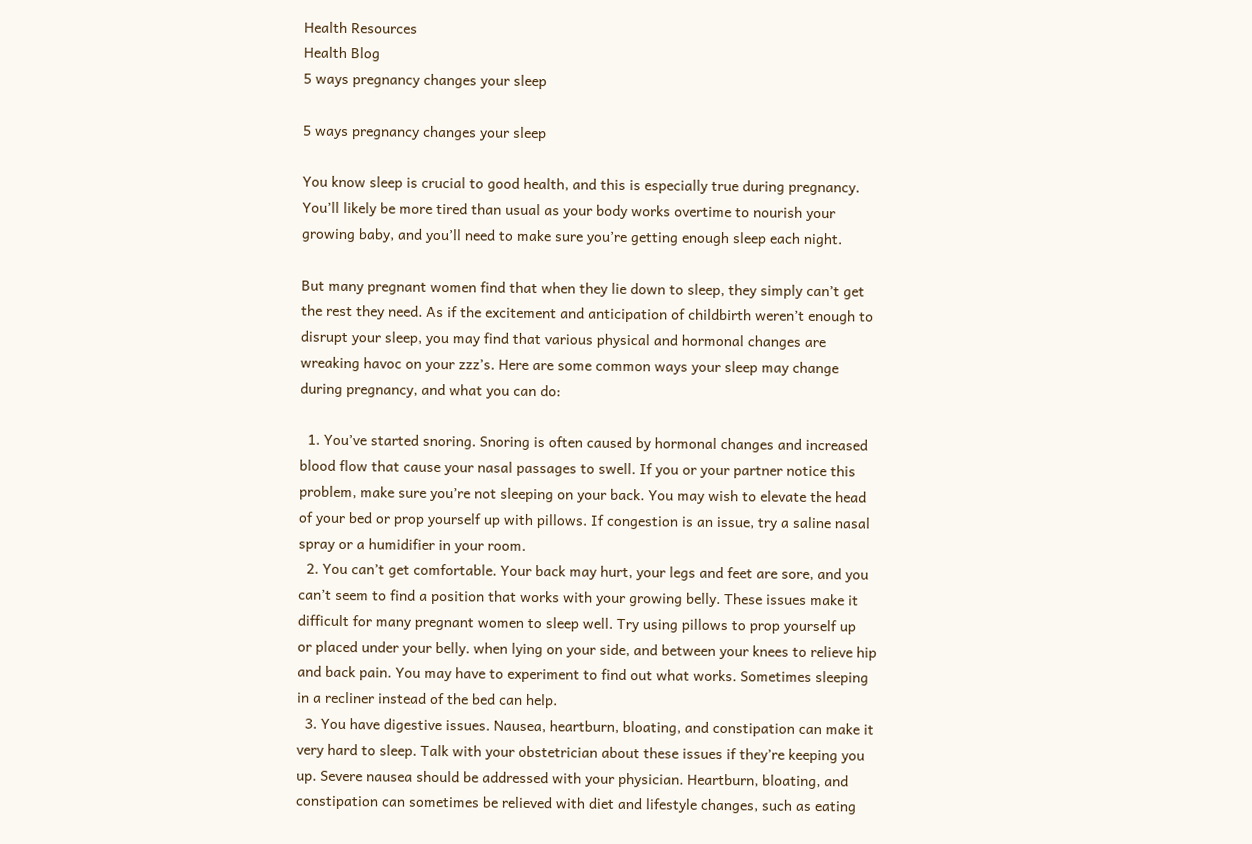Health Resources
Health Blog
5 ways pregnancy changes your sleep

5 ways pregnancy changes your sleep

You know sleep is crucial to good health, and this is especially true during pregnancy. You’ll likely be more tired than usual as your body works overtime to nourish your growing baby, and you’ll need to make sure you’re getting enough sleep each night.

But many pregnant women find that when they lie down to sleep, they simply can’t get the rest they need. As if the excitement and anticipation of childbirth weren’t enough to disrupt your sleep, you may find that various physical and hormonal changes are wreaking havoc on your zzz’s. Here are some common ways your sleep may change during pregnancy, and what you can do:

  1. You’ve started snoring. Snoring is often caused by hormonal changes and increased blood flow that cause your nasal passages to swell. If you or your partner notice this problem, make sure you’re not sleeping on your back. You may wish to elevate the head of your bed or prop yourself up with pillows. If congestion is an issue, try a saline nasal spray or a humidifier in your room.
  2. You can’t get comfortable. Your back may hurt, your legs and feet are sore, and you can’t seem to find a position that works with your growing belly. These issues make it difficult for many pregnant women to sleep well. Try using pillows to prop yourself up  or placed under your belly. when lying on your side, and between your knees to relieve hip and back pain. You may have to experiment to find out what works. Sometimes sleeping in a recliner instead of the bed can help.
  3. You have digestive issues. Nausea, heartburn, bloating, and constipation can make it very hard to sleep. Talk with your obstetrician about these issues if they’re keeping you up. Severe nausea should be addressed with your physician. Heartburn, bloating, and constipation can sometimes be relieved with diet and lifestyle changes, such as eating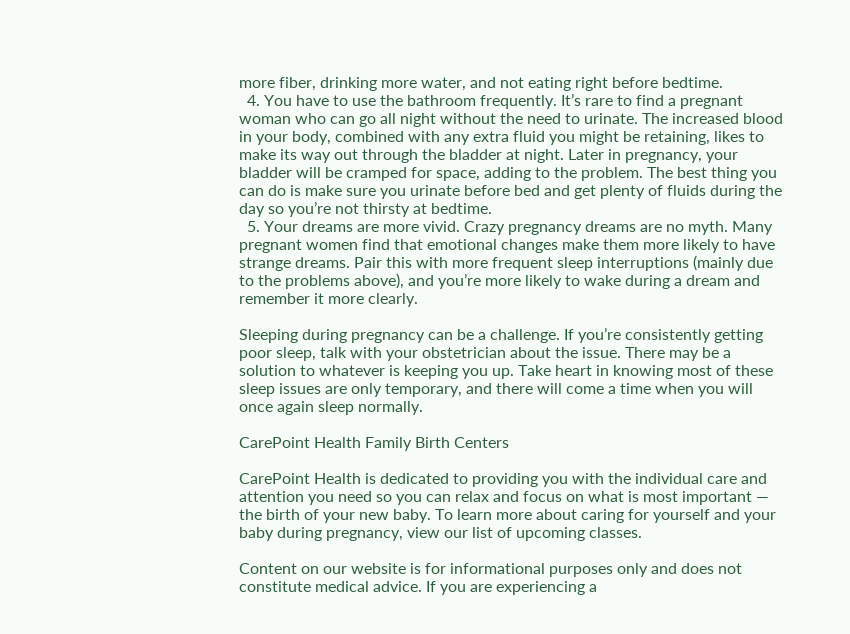more fiber, drinking more water, and not eating right before bedtime.
  4. You have to use the bathroom frequently. It’s rare to find a pregnant woman who can go all night without the need to urinate. The increased blood in your body, combined with any extra fluid you might be retaining, likes to make its way out through the bladder at night. Later in pregnancy, your bladder will be cramped for space, adding to the problem. The best thing you can do is make sure you urinate before bed and get plenty of fluids during the day so you’re not thirsty at bedtime.
  5. Your dreams are more vivid. Crazy pregnancy dreams are no myth. Many pregnant women find that emotional changes make them more likely to have strange dreams. Pair this with more frequent sleep interruptions (mainly due to the problems above), and you’re more likely to wake during a dream and remember it more clearly.

Sleeping during pregnancy can be a challenge. If you’re consistently getting poor sleep, talk with your obstetrician about the issue. There may be a solution to whatever is keeping you up. Take heart in knowing most of these sleep issues are only temporary, and there will come a time when you will once again sleep normally.

CarePoint Health Family Birth Centers

CarePoint Health is dedicated to providing you with the individual care and attention you need so you can relax and focus on what is most important — the birth of your new baby. To learn more about caring for yourself and your baby during pregnancy, view our list of upcoming classes.

Content on our website is for informational purposes only and does not constitute medical advice. If you are experiencing a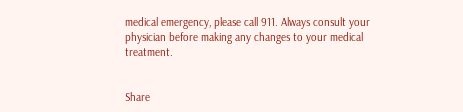medical emergency, please call 911. Always consult your physician before making any changes to your medical treatment.


Share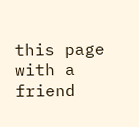this page with a friend